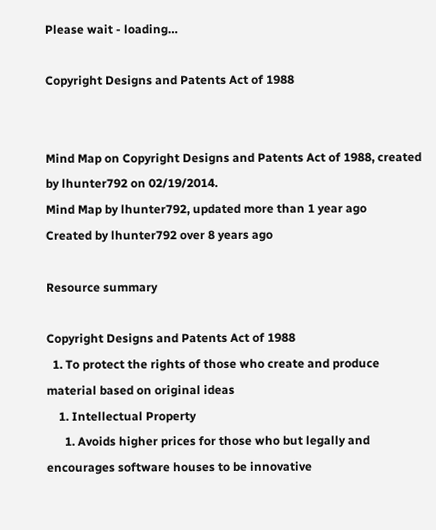Please wait - loading…

Copyright Designs and Patents Act of 1988


Mind Map on Copyright Designs and Patents Act of 1988, created by lhunter792 on 02/19/2014.
Mind Map by lhunter792, updated more than 1 year ago
Created by lhunter792 over 8 years ago

Resource summary

Copyright Designs and Patents Act of 1988
  1. To protect the rights of those who create and produce material based on original ideas
    1. Intellectual Property
      1. Avoids higher prices for those who but legally and encourages software houses to be innovative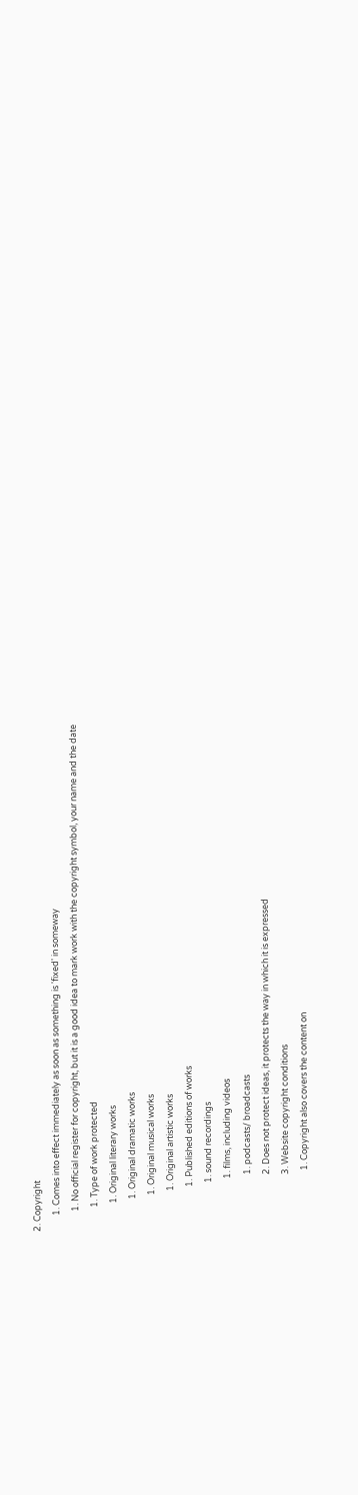2. Copyright
        1. Comes into effect immediately as soon as something is 'fixed' in someway
          1. No official register for copyright, but it is a good idea to mark work with the copyright symbol, your name and the date
            1. Type of work protected
              1. Original literary works
                1. Original dramatic works
                  1. Original musical works
                    1. Original artistic works
                      1. Published editions of works
                        1. sound recordings
                          1. films, including videos
                            1. podcasts/ broadcasts
                            2. Does not protect ideas, it protects the way in which it is expressed
                            3. Website copyright conditions
                              1. Copyright also covers the content on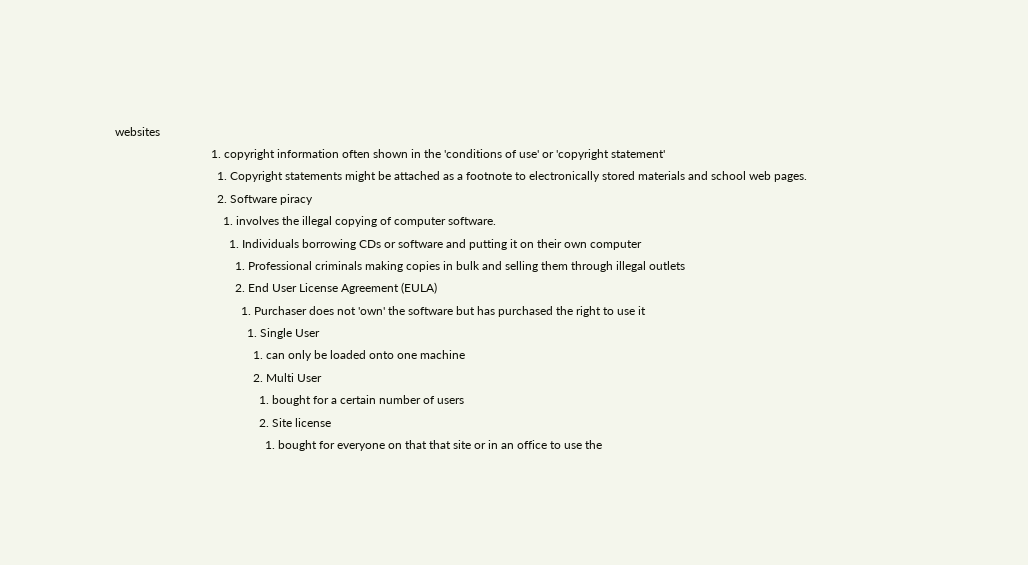websites
                                1. copyright information often shown in the 'conditions of use' or 'copyright statement'
                                  1. Copyright statements might be attached as a footnote to electronically stored materials and school web pages.
                                  2. Software piracy
                                    1. involves the illegal copying of computer software.
                                      1. Individuals borrowing CDs or software and putting it on their own computer
                                        1. Professional criminals making copies in bulk and selling them through illegal outlets
                                        2. End User License Agreement (EULA)
                                          1. Purchaser does not 'own' the software but has purchased the right to use it
                                            1. Single User
                                              1. can only be loaded onto one machine
                                              2. Multi User
                                                1. bought for a certain number of users
                                                2. Site license
                                                  1. bought for everyone on that that site or in an office to use the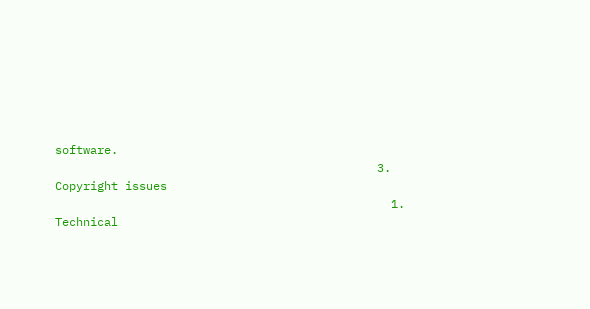software.
                                              3. Copyright issues
                                                1. Technical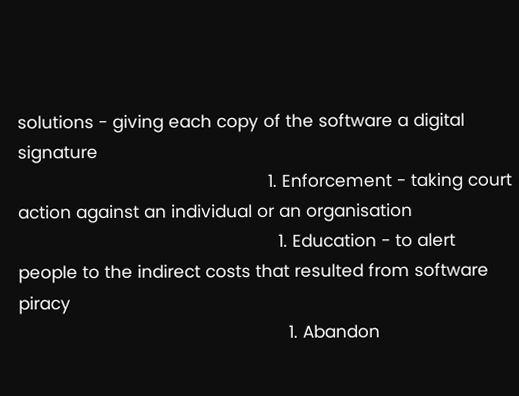solutions - giving each copy of the software a digital signature
                                                  1. Enforcement - taking court action against an individual or an organisation
                                                    1. Education - to alert people to the indirect costs that resulted from software piracy
                                                      1. Abandon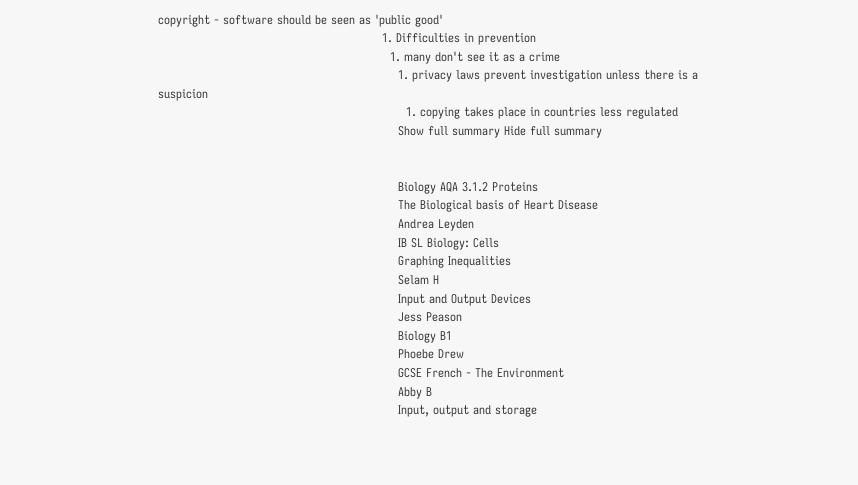copyright - software should be seen as 'public good'
                                                        1. Difficulties in prevention
                                                          1. many don't see it as a crime
                                                            1. privacy laws prevent investigation unless there is a suspicion
                                                              1. copying takes place in countries less regulated
                                                            Show full summary Hide full summary


                                                            Biology AQA 3.1.2 Proteins
                                                            The Biological basis of Heart Disease
                                                            Andrea Leyden
                                                            IB SL Biology: Cells
                                                            Graphing Inequalities
                                                            Selam H
                                                            Input and Output Devices
                                                            Jess Peason
                                                            Biology B1
                                                            Phoebe Drew
                                                            GCSE French - The Environment
                                                            Abby B
                                                            Input, output and storage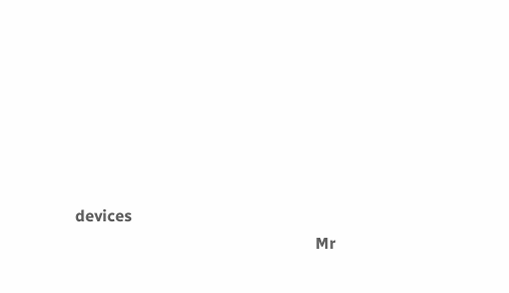devices
                                                            Mr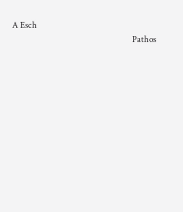A Esch
                                                            Pathos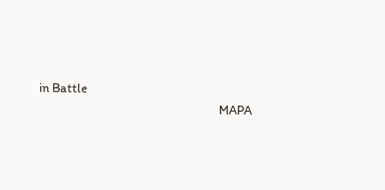in Battle
                                                            MAPA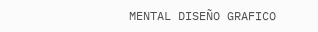MENTAL DISEÑO GRAFICO